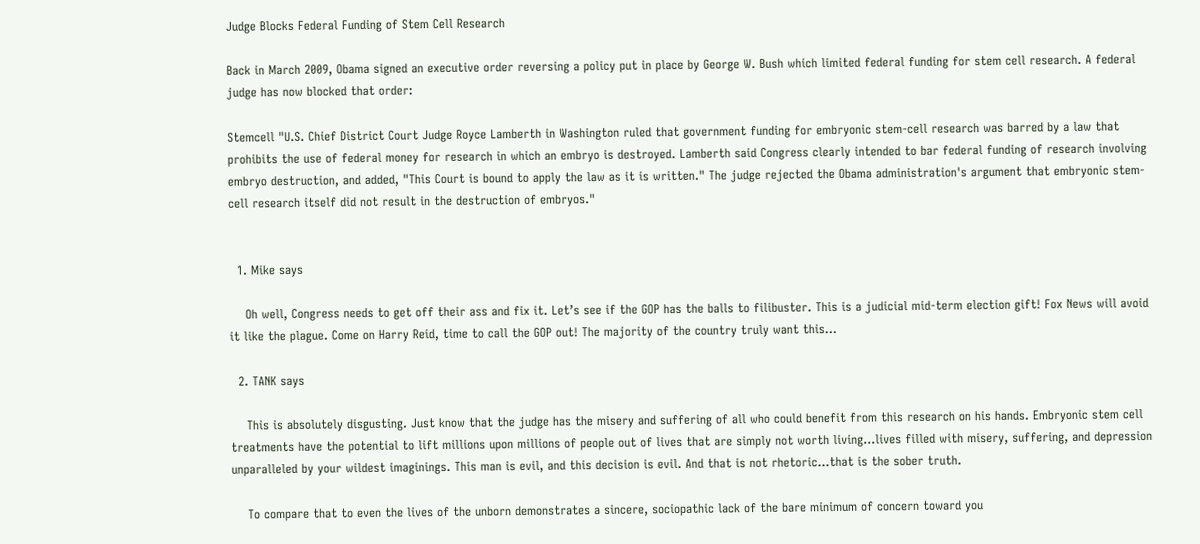Judge Blocks Federal Funding of Stem Cell Research

Back in March 2009, Obama signed an executive order reversing a policy put in place by George W. Bush which limited federal funding for stem cell research. A federal judge has now blocked that order:

Stemcell "U.S. Chief District Court Judge Royce Lamberth in Washington ruled that government funding for embryonic stem-cell research was barred by a law that prohibits the use of federal money for research in which an embryo is destroyed. Lamberth said Congress clearly intended to bar federal funding of research involving embryo destruction, and added, "This Court is bound to apply the law as it is written." The judge rejected the Obama administration's argument that embryonic stem-cell research itself did not result in the destruction of embryos."


  1. Mike says

    Oh well, Congress needs to get off their ass and fix it. Let’s see if the GOP has the balls to filibuster. This is a judicial mid-term election gift! Fox News will avoid it like the plague. Come on Harry Reid, time to call the GOP out! The majority of the country truly want this…

  2. TANK says

    This is absolutely disgusting. Just know that the judge has the misery and suffering of all who could benefit from this research on his hands. Embryonic stem cell treatments have the potential to lift millions upon millions of people out of lives that are simply not worth living…lives filled with misery, suffering, and depression unparalleled by your wildest imaginings. This man is evil, and this decision is evil. And that is not rhetoric…that is the sober truth.

    To compare that to even the lives of the unborn demonstrates a sincere, sociopathic lack of the bare minimum of concern toward you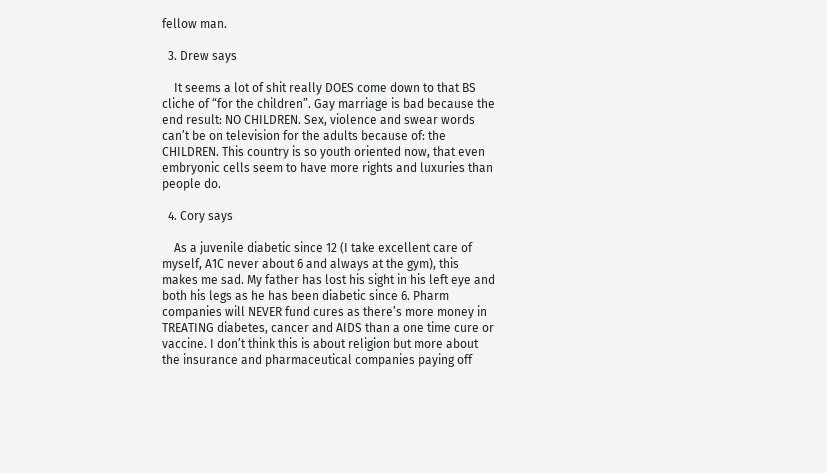fellow man.

  3. Drew says

    It seems a lot of shit really DOES come down to that BS cliche of “for the children”. Gay marriage is bad because the end result: NO CHILDREN. Sex, violence and swear words can’t be on television for the adults because of: the CHILDREN. This country is so youth oriented now, that even embryonic cells seem to have more rights and luxuries than people do.

  4. Cory says

    As a juvenile diabetic since 12 (I take excellent care of myself, A1C never about 6 and always at the gym), this makes me sad. My father has lost his sight in his left eye and both his legs as he has been diabetic since 6. Pharm companies will NEVER fund cures as there’s more money in TREATING diabetes, cancer and AIDS than a one time cure or vaccine. I don’t think this is about religion but more about the insurance and pharmaceutical companies paying off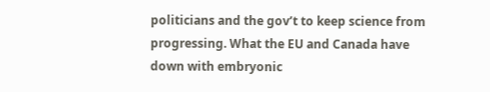politicians and the gov’t to keep science from progressing. What the EU and Canada have down with embryonic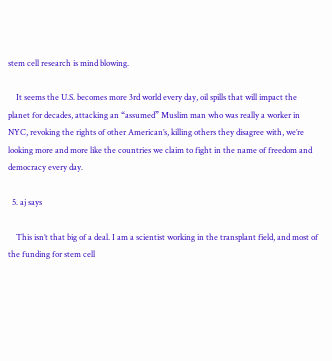stem cell research is mind blowing.

    It seems the U.S. becomes more 3rd world every day, oil spills that will impact the planet for decades, attacking an “assumed” Muslim man who was really a worker in NYC, revoking the rights of other American’s, killing others they disagree with, we’re looking more and more like the countries we claim to fight in the name of freedom and democracy every day.

  5. aj says

    This isn’t that big of a deal. I am a scientist working in the transplant field, and most of the funding for stem cell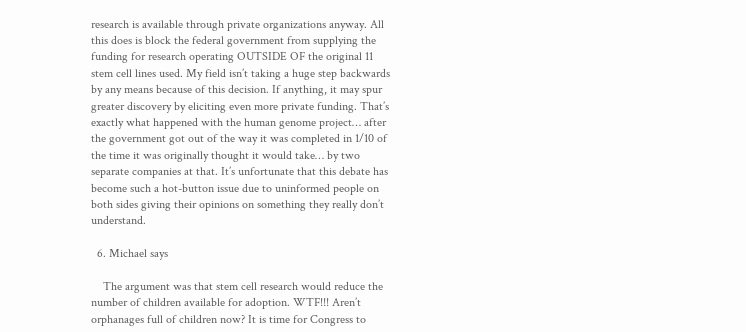research is available through private organizations anyway. All this does is block the federal government from supplying the funding for research operating OUTSIDE OF the original 11 stem cell lines used. My field isn’t taking a huge step backwards by any means because of this decision. If anything, it may spur greater discovery by eliciting even more private funding. That’s exactly what happened with the human genome project… after the government got out of the way it was completed in 1/10 of the time it was originally thought it would take… by two separate companies at that. It’s unfortunate that this debate has become such a hot-button issue due to uninformed people on both sides giving their opinions on something they really don’t understand.

  6. Michael says

    The argument was that stem cell research would reduce the number of children available for adoption. WTF!!! Aren’t orphanages full of children now? It is time for Congress to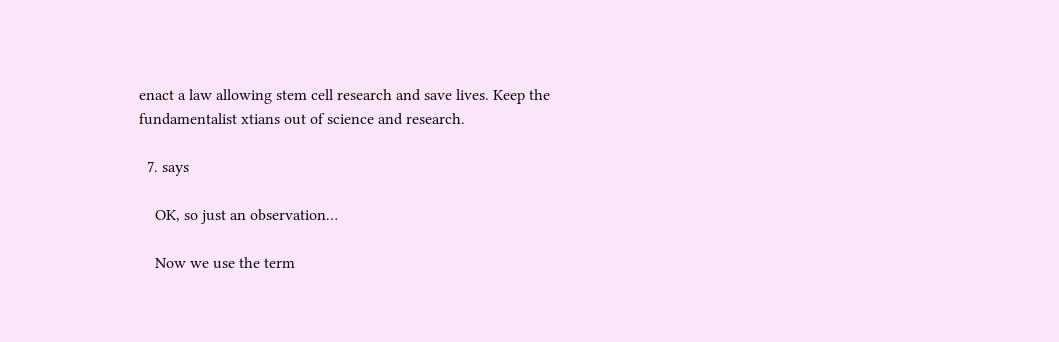enact a law allowing stem cell research and save lives. Keep the fundamentalist xtians out of science and research.

  7. says

    OK, so just an observation…

    Now we use the term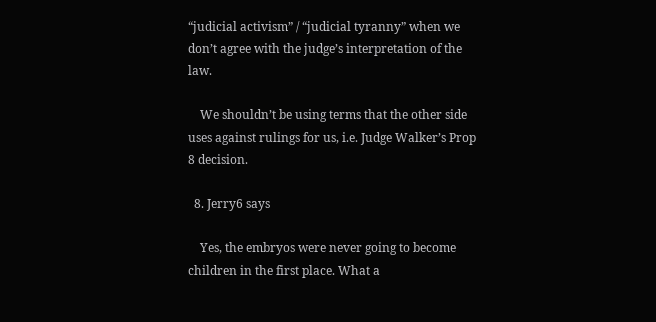“judicial activism” / “judicial tyranny” when we don’t agree with the judge’s interpretation of the law.

    We shouldn’t be using terms that the other side uses against rulings for us, i.e. Judge Walker’s Prop 8 decision.

  8. Jerry6 says

    Yes, the embryos were never going to become children in the first place. What a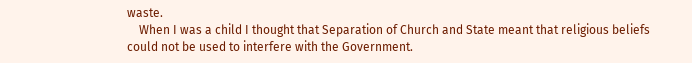waste.
    When I was a child I thought that Separation of Church and State meant that religious beliefs could not be used to interfere with the Government.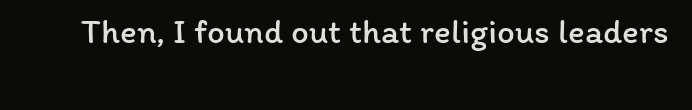Then, I found out that religious leaders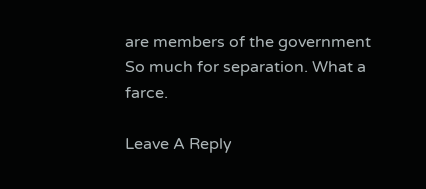are members of the government So much for separation. What a farce.

Leave A Reply